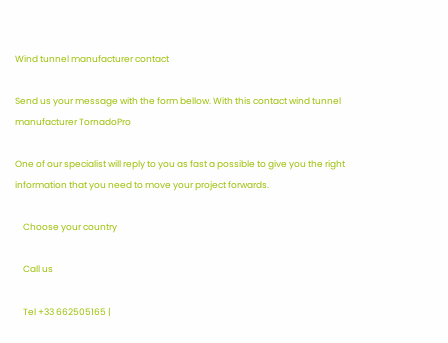Wind tunnel manufacturer contact

Send us your message with the form bellow. With this contact wind tunnel manufacturer TornadoPro

One of our specialist will reply to you as fast a possible to give you the right information that you need to move your project forwards.

    Choose your country

    Call us

    Tel +33 662505165 |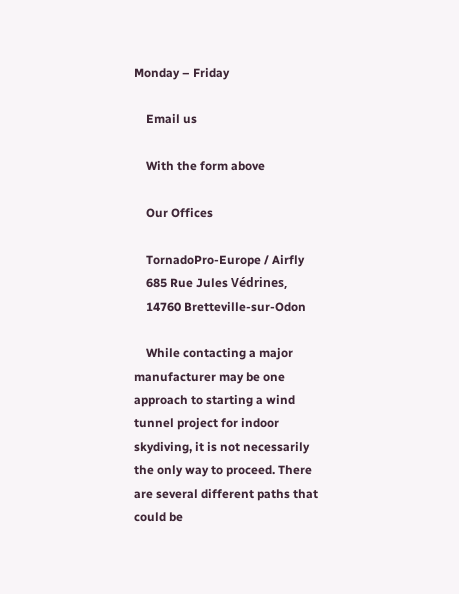Monday – Friday

    Email us

    With the form above

    Our Offices

    TornadoPro-Europe / Airfly
    685 Rue Jules Védrines,
    14760 Bretteville-sur-Odon

    While contacting a major manufacturer may be one approach to starting a wind tunnel project for indoor skydiving, it is not necessarily the only way to proceed. There are several different paths that could be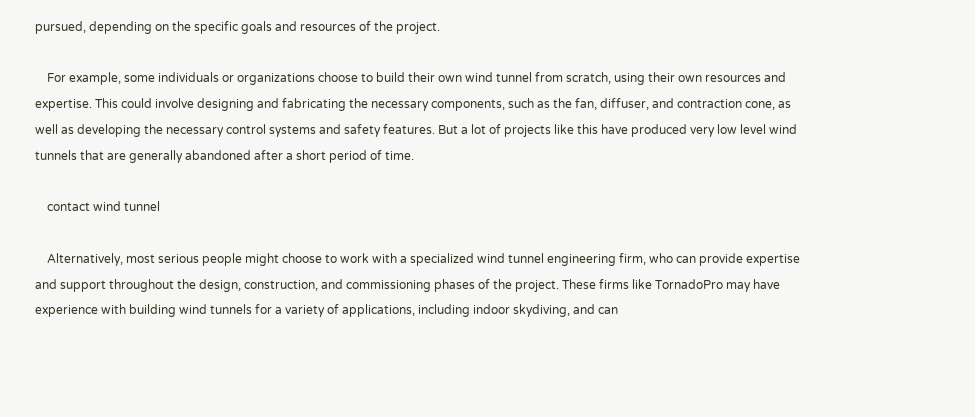pursued, depending on the specific goals and resources of the project.

    For example, some individuals or organizations choose to build their own wind tunnel from scratch, using their own resources and expertise. This could involve designing and fabricating the necessary components, such as the fan, diffuser, and contraction cone, as well as developing the necessary control systems and safety features. But a lot of projects like this have produced very low level wind tunnels that are generally abandoned after a short period of time.

    contact wind tunnel

    Alternatively, most serious people might choose to work with a specialized wind tunnel engineering firm, who can provide expertise and support throughout the design, construction, and commissioning phases of the project. These firms like TornadoPro may have experience with building wind tunnels for a variety of applications, including indoor skydiving, and can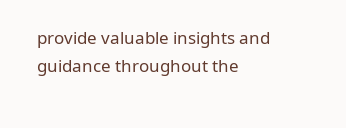provide valuable insights and guidance throughout the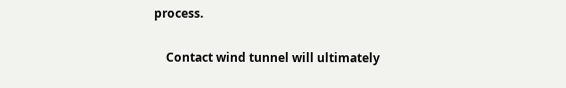process.

    Contact wind tunnel will ultimately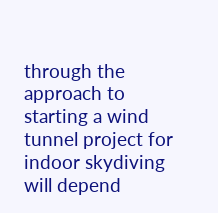through the approach to starting a wind tunnel project for indoor skydiving will depend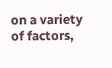on a variety of factors,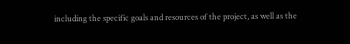including the specific goals and resources of the project, as well as the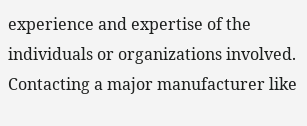experience and expertise of the individuals or organizations involved. Contacting a major manufacturer like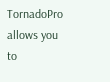TornadoPro allows you to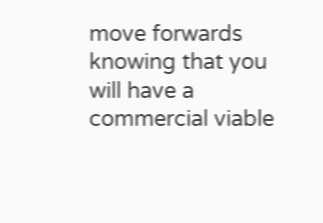move forwards knowing that you will have a commercial viable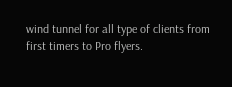wind tunnel for all type of clients from first timers to Pro flyers.